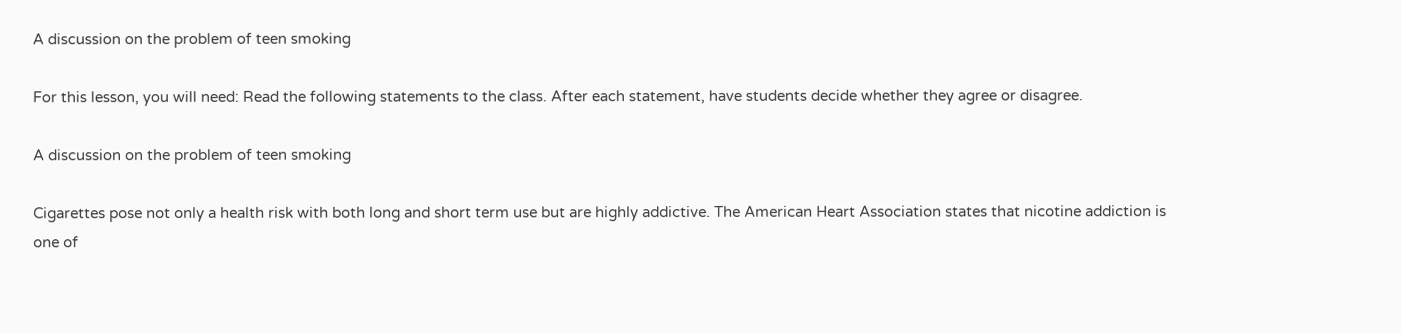A discussion on the problem of teen smoking

For this lesson, you will need: Read the following statements to the class. After each statement, have students decide whether they agree or disagree.

A discussion on the problem of teen smoking

Cigarettes pose not only a health risk with both long and short term use but are highly addictive. The American Heart Association states that nicotine addiction is one of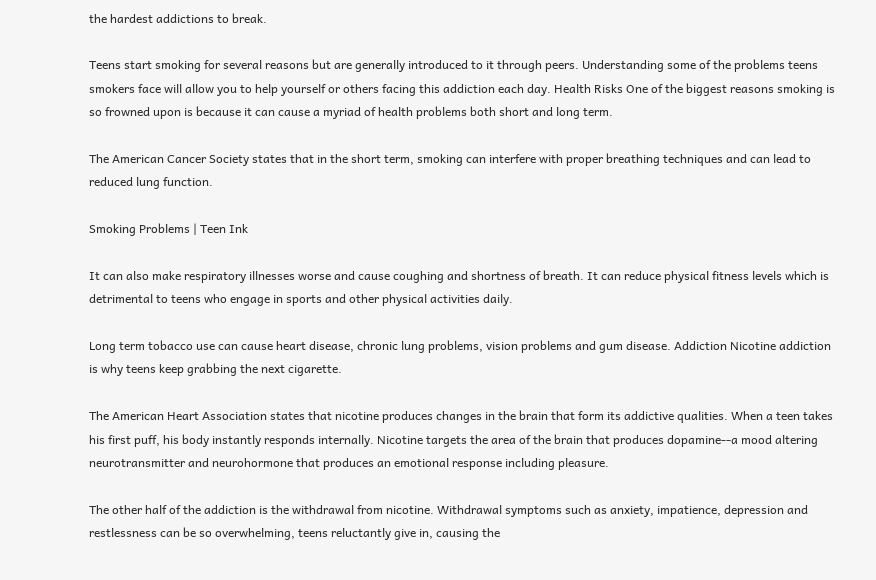the hardest addictions to break.

Teens start smoking for several reasons but are generally introduced to it through peers. Understanding some of the problems teens smokers face will allow you to help yourself or others facing this addiction each day. Health Risks One of the biggest reasons smoking is so frowned upon is because it can cause a myriad of health problems both short and long term.

The American Cancer Society states that in the short term, smoking can interfere with proper breathing techniques and can lead to reduced lung function.

Smoking Problems | Teen Ink

It can also make respiratory illnesses worse and cause coughing and shortness of breath. It can reduce physical fitness levels which is detrimental to teens who engage in sports and other physical activities daily.

Long term tobacco use can cause heart disease, chronic lung problems, vision problems and gum disease. Addiction Nicotine addiction is why teens keep grabbing the next cigarette.

The American Heart Association states that nicotine produces changes in the brain that form its addictive qualities. When a teen takes his first puff, his body instantly responds internally. Nicotine targets the area of the brain that produces dopamine--a mood altering neurotransmitter and neurohormone that produces an emotional response including pleasure.

The other half of the addiction is the withdrawal from nicotine. Withdrawal symptoms such as anxiety, impatience, depression and restlessness can be so overwhelming, teens reluctantly give in, causing the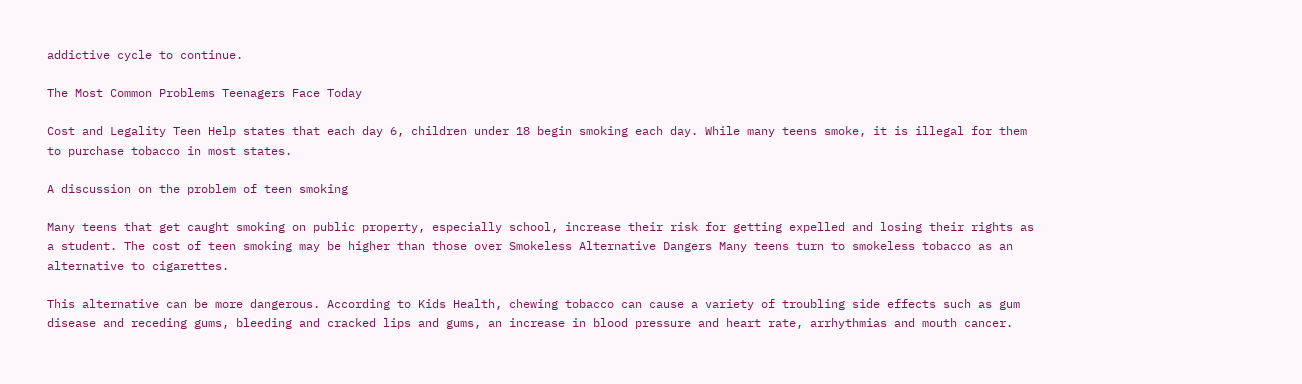addictive cycle to continue.

The Most Common Problems Teenagers Face Today

Cost and Legality Teen Help states that each day 6, children under 18 begin smoking each day. While many teens smoke, it is illegal for them to purchase tobacco in most states.

A discussion on the problem of teen smoking

Many teens that get caught smoking on public property, especially school, increase their risk for getting expelled and losing their rights as a student. The cost of teen smoking may be higher than those over Smokeless Alternative Dangers Many teens turn to smokeless tobacco as an alternative to cigarettes.

This alternative can be more dangerous. According to Kids Health, chewing tobacco can cause a variety of troubling side effects such as gum disease and receding gums, bleeding and cracked lips and gums, an increase in blood pressure and heart rate, arrhythmias and mouth cancer.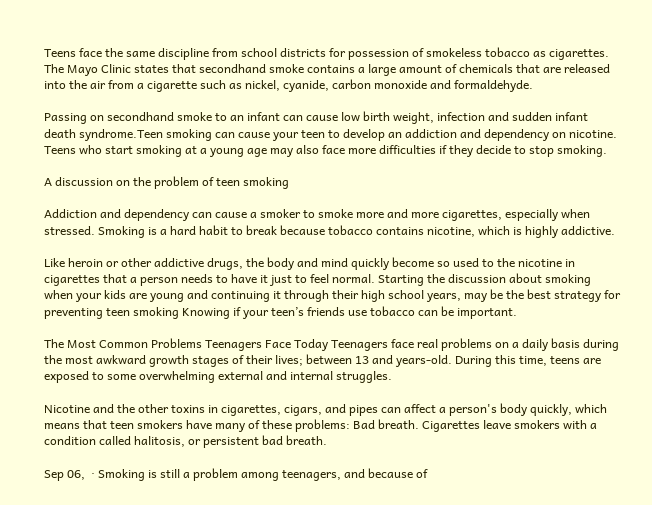Teens face the same discipline from school districts for possession of smokeless tobacco as cigarettes. The Mayo Clinic states that secondhand smoke contains a large amount of chemicals that are released into the air from a cigarette such as nickel, cyanide, carbon monoxide and formaldehyde.

Passing on secondhand smoke to an infant can cause low birth weight, infection and sudden infant death syndrome.Teen smoking can cause your teen to develop an addiction and dependency on nicotine. Teens who start smoking at a young age may also face more difficulties if they decide to stop smoking.

A discussion on the problem of teen smoking

Addiction and dependency can cause a smoker to smoke more and more cigarettes, especially when stressed. Smoking is a hard habit to break because tobacco contains nicotine, which is highly addictive.

Like heroin or other addictive drugs, the body and mind quickly become so used to the nicotine in cigarettes that a person needs to have it just to feel normal. Starting the discussion about smoking when your kids are young and continuing it through their high school years, may be the best strategy for preventing teen smoking Knowing if your teen’s friends use tobacco can be important.

The Most Common Problems Teenagers Face Today Teenagers face real problems on a daily basis during the most awkward growth stages of their lives; between 13 and years-old. During this time, teens are exposed to some overwhelming external and internal struggles.

Nicotine and the other toxins in cigarettes, cigars, and pipes can affect a person's body quickly, which means that teen smokers have many of these problems: Bad breath. Cigarettes leave smokers with a condition called halitosis, or persistent bad breath.

Sep 06,  · Smoking is still a problem among teenagers, and because of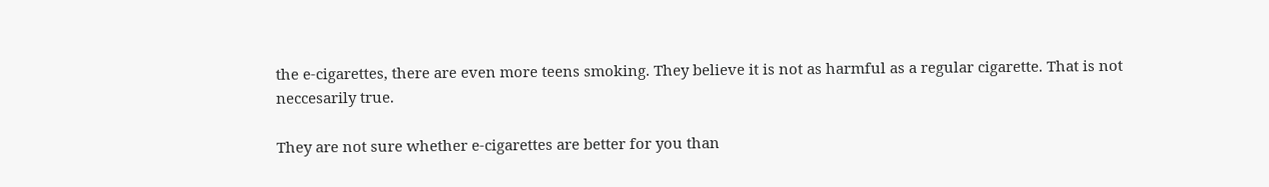the e-cigarettes, there are even more teens smoking. They believe it is not as harmful as a regular cigarette. That is not neccesarily true.

They are not sure whether e-cigarettes are better for you than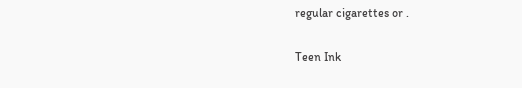regular cigarettes or .

Teen Ink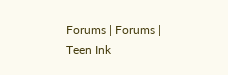Forums | Forums | Teen Ink